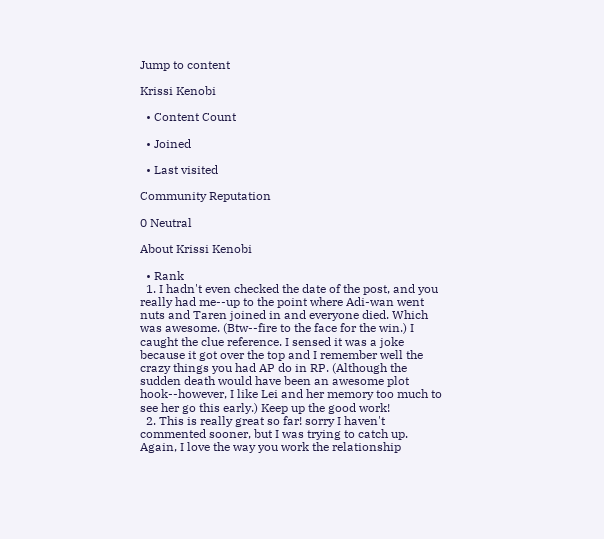Jump to content

Krissi Kenobi

  • Content Count

  • Joined

  • Last visited

Community Reputation

0 Neutral

About Krissi Kenobi

  • Rank
  1. I hadn't even checked the date of the post, and you really had me--up to the point where Adi-wan went nuts and Taren joined in and everyone died. Which was awesome. (Btw--fire to the face for the win.) I caught the clue reference. I sensed it was a joke because it got over the top and I remember well the crazy things you had AP do in RP. (Although the sudden death would have been an awesome plot hook--however, I like Lei and her memory too much to see her go this early.) Keep up the good work!
  2. This is really great so far! sorry I haven't commented sooner, but I was trying to catch up. Again, I love the way you work the relationship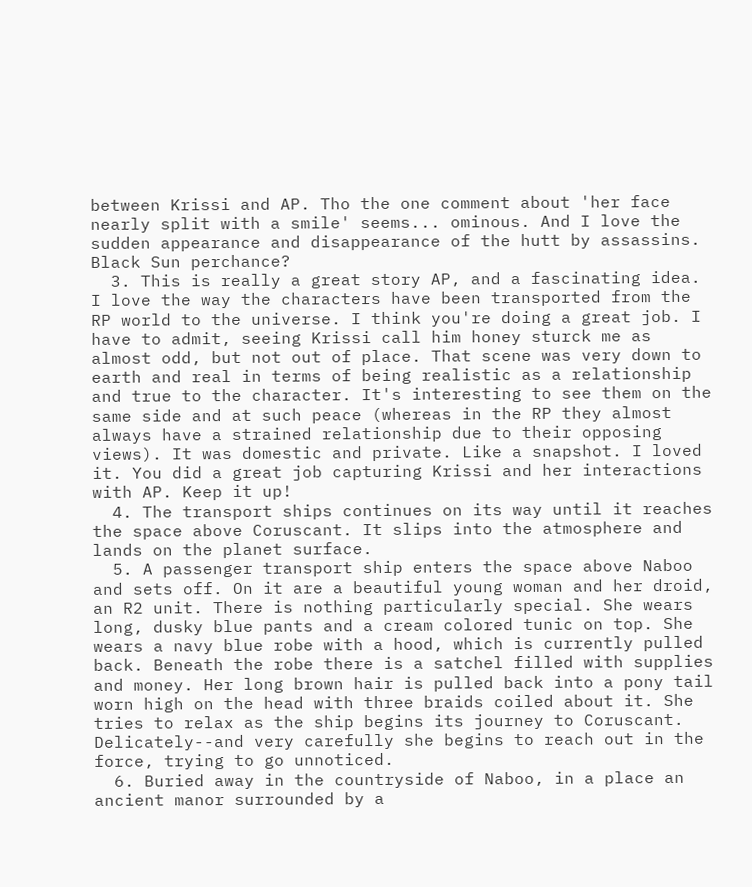between Krissi and AP. Tho the one comment about 'her face nearly split with a smile' seems... ominous. And I love the sudden appearance and disappearance of the hutt by assassins. Black Sun perchance?
  3. This is really a great story AP, and a fascinating idea. I love the way the characters have been transported from the RP world to the universe. I think you're doing a great job. I have to admit, seeing Krissi call him honey sturck me as almost odd, but not out of place. That scene was very down to earth and real in terms of being realistic as a relationship and true to the character. It's interesting to see them on the same side and at such peace (whereas in the RP they almost always have a strained relationship due to their opposing views). It was domestic and private. Like a snapshot. I loved it. You did a great job capturing Krissi and her interactions with AP. Keep it up!
  4. The transport ships continues on its way until it reaches the space above Coruscant. It slips into the atmosphere and lands on the planet surface.
  5. A passenger transport ship enters the space above Naboo and sets off. On it are a beautiful young woman and her droid, an R2 unit. There is nothing particularly special. She wears long, dusky blue pants and a cream colored tunic on top. She wears a navy blue robe with a hood, which is currently pulled back. Beneath the robe there is a satchel filled with supplies and money. Her long brown hair is pulled back into a pony tail worn high on the head with three braids coiled about it. She tries to relax as the ship begins its journey to Coruscant. Delicately--and very carefully she begins to reach out in the force, trying to go unnoticed.
  6. Buried away in the countryside of Naboo, in a place an ancient manor surrounded by a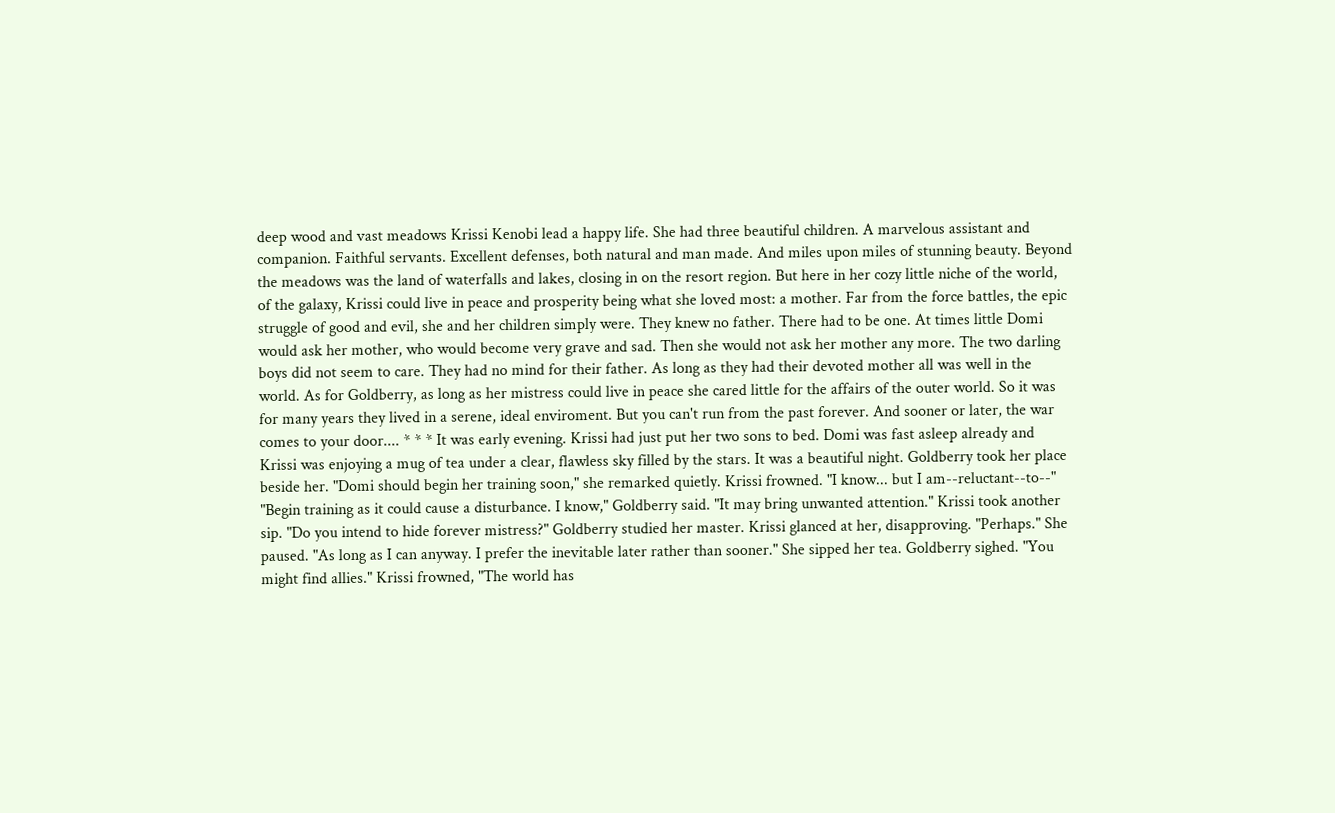deep wood and vast meadows Krissi Kenobi lead a happy life. She had three beautiful children. A marvelous assistant and companion. Faithful servants. Excellent defenses, both natural and man made. And miles upon miles of stunning beauty. Beyond the meadows was the land of waterfalls and lakes, closing in on the resort region. But here in her cozy little niche of the world, of the galaxy, Krissi could live in peace and prosperity being what she loved most: a mother. Far from the force battles, the epic struggle of good and evil, she and her children simply were. They knew no father. There had to be one. At times little Domi would ask her mother, who would become very grave and sad. Then she would not ask her mother any more. The two darling boys did not seem to care. They had no mind for their father. As long as they had their devoted mother all was well in the world. As for Goldberry, as long as her mistress could live in peace she cared little for the affairs of the outer world. So it was for many years they lived in a serene, ideal enviroment. But you can't run from the past forever. And sooner or later, the war comes to your door.... * * * It was early evening. Krissi had just put her two sons to bed. Domi was fast asleep already and Krissi was enjoying a mug of tea under a clear, flawless sky filled by the stars. It was a beautiful night. Goldberry took her place beside her. "Domi should begin her training soon," she remarked quietly. Krissi frowned. "I know... but I am--reluctant--to--" "Begin training as it could cause a disturbance. I know," Goldberry said. "It may bring unwanted attention." Krissi took another sip. "Do you intend to hide forever mistress?" Goldberry studied her master. Krissi glanced at her, disapproving. "Perhaps." She paused. "As long as I can anyway. I prefer the inevitable later rather than sooner." She sipped her tea. Goldberry sighed. "You might find allies." Krissi frowned, "The world has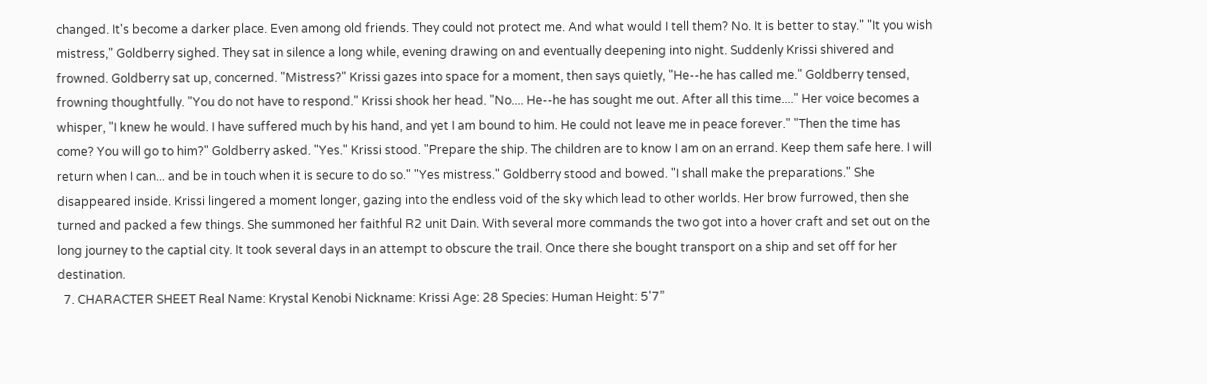changed. It's become a darker place. Even among old friends. They could not protect me. And what would I tell them? No. It is better to stay." "It you wish mistress," Goldberry sighed. They sat in silence a long while, evening drawing on and eventually deepening into night. Suddenly Krissi shivered and frowned. Goldberry sat up, concerned. "Mistress?" Krissi gazes into space for a moment, then says quietly, "He--he has called me." Goldberry tensed, frowning thoughtfully. "You do not have to respond." Krissi shook her head. "No.... He--he has sought me out. After all this time...." Her voice becomes a whisper, "I knew he would. I have suffered much by his hand, and yet I am bound to him. He could not leave me in peace forever." "Then the time has come? You will go to him?" Goldberry asked. "Yes." Krissi stood. "Prepare the ship. The children are to know I am on an errand. Keep them safe here. I will return when I can... and be in touch when it is secure to do so." "Yes mistress." Goldberry stood and bowed. "I shall make the preparations." She disappeared inside. Krissi lingered a moment longer, gazing into the endless void of the sky which lead to other worlds. Her brow furrowed, then she turned and packed a few things. She summoned her faithful R2 unit Dain. With several more commands the two got into a hover craft and set out on the long journey to the captial city. It took several days in an attempt to obscure the trail. Once there she bought transport on a ship and set off for her destination.
  7. CHARACTER SHEET Real Name: Krystal Kenobi Nickname: Krissi Age: 28 Species: Human Height: 5'7”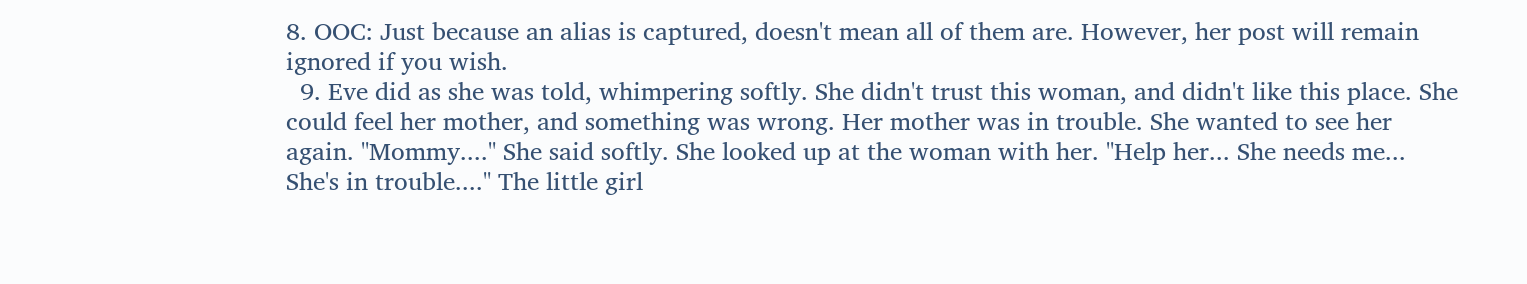8. OOC: Just because an alias is captured, doesn't mean all of them are. However, her post will remain ignored if you wish.
  9. Eve did as she was told, whimpering softly. She didn't trust this woman, and didn't like this place. She could feel her mother, and something was wrong. Her mother was in trouble. She wanted to see her again. "Mommy...." She said softly. She looked up at the woman with her. "Help her... She needs me... She's in trouble...." The little girl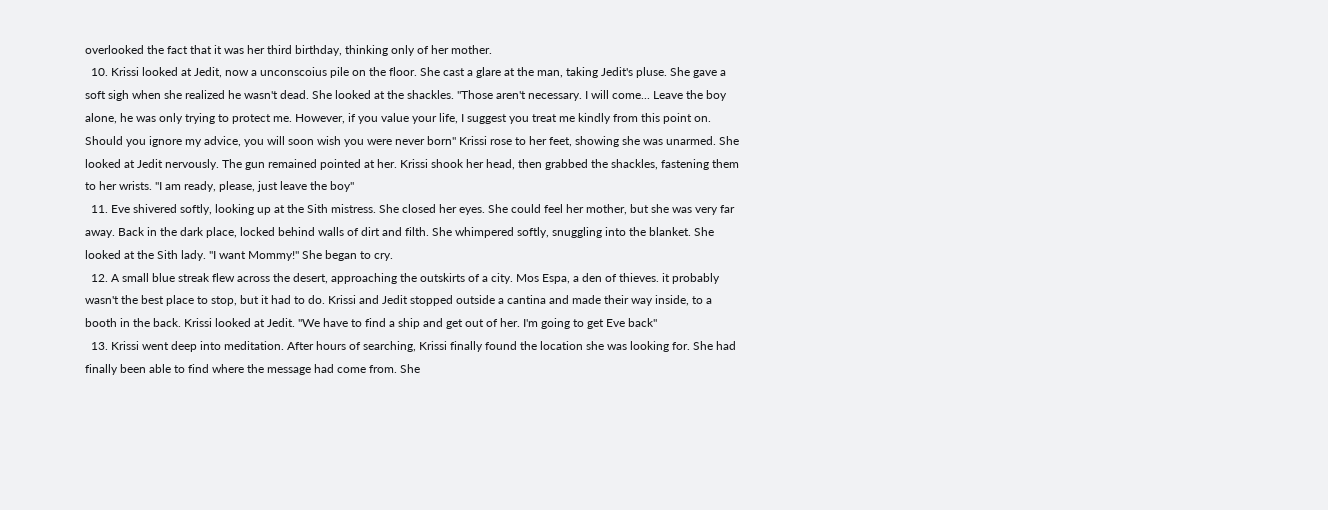overlooked the fact that it was her third birthday, thinking only of her mother.
  10. Krissi looked at Jedit, now a unconscoius pile on the floor. She cast a glare at the man, taking Jedit's pluse. She gave a soft sigh when she realized he wasn't dead. She looked at the shackles. "Those aren't necessary. I will come... Leave the boy alone, he was only trying to protect me. However, if you value your life, I suggest you treat me kindly from this point on. Should you ignore my advice, you will soon wish you were never born" Krissi rose to her feet, showing she was unarmed. She looked at Jedit nervously. The gun remained pointed at her. Krissi shook her head, then grabbed the shackles, fastening them to her wrists. "I am ready, please, just leave the boy"
  11. Eve shivered softly, looking up at the Sith mistress. She closed her eyes. She could feel her mother, but she was very far away. Back in the dark place, locked behind walls of dirt and filth. She whimpered softly, snuggling into the blanket. She looked at the Sith lady. "I want Mommy!" She began to cry.
  12. A small blue streak flew across the desert, approaching the outskirts of a city. Mos Espa, a den of thieves. it probably wasn't the best place to stop, but it had to do. Krissi and Jedit stopped outside a cantina and made their way inside, to a booth in the back. Krissi looked at Jedit. "We have to find a ship and get out of her. I'm going to get Eve back"
  13. Krissi went deep into meditation. After hours of searching, Krissi finally found the location she was looking for. She had finally been able to find where the message had come from. She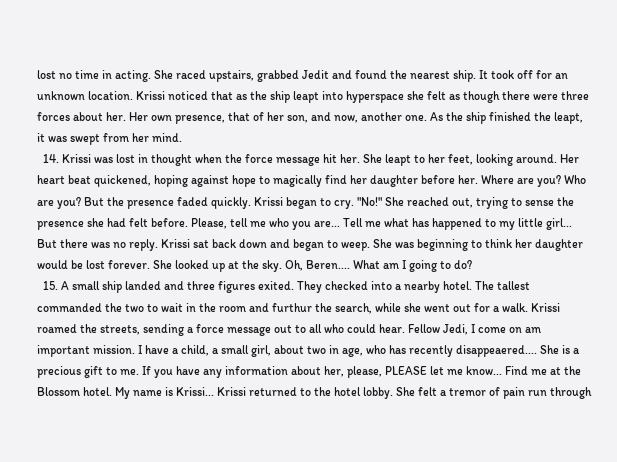lost no time in acting. She raced upstairs, grabbed Jedit and found the nearest ship. It took off for an unknown location. Krissi noticed that as the ship leapt into hyperspace she felt as though there were three forces about her. Her own presence, that of her son, and now, another one. As the ship finished the leapt, it was swept from her mind.
  14. Krissi was lost in thought when the force message hit her. She leapt to her feet, looking around. Her heart beat quickened, hoping against hope to magically find her daughter before her. Where are you? Who are you? But the presence faded quickly. Krissi began to cry. "No!" She reached out, trying to sense the presence she had felt before. Please, tell me who you are... Tell me what has happened to my little girl... But there was no reply. Krissi sat back down and began to weep. She was beginning to think her daughter would be lost forever. She looked up at the sky. Oh, Beren.... What am I going to do?
  15. A small ship landed and three figures exited. They checked into a nearby hotel. The tallest commanded the two to wait in the room and furthur the search, while she went out for a walk. Krissi roamed the streets, sending a force message out to all who could hear. Fellow Jedi, I come on am important mission. I have a child, a small girl, about two in age, who has recently disappeaered.... She is a precious gift to me. If you have any information about her, please, PLEASE let me know... Find me at the Blossom hotel. My name is Krissi... Krissi returned to the hotel lobby. She felt a tremor of pain run through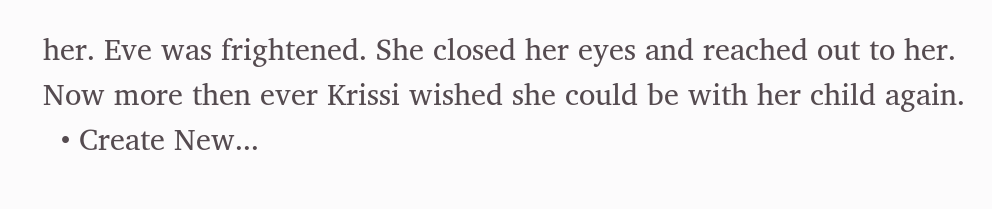her. Eve was frightened. She closed her eyes and reached out to her. Now more then ever Krissi wished she could be with her child again.
  • Create New...